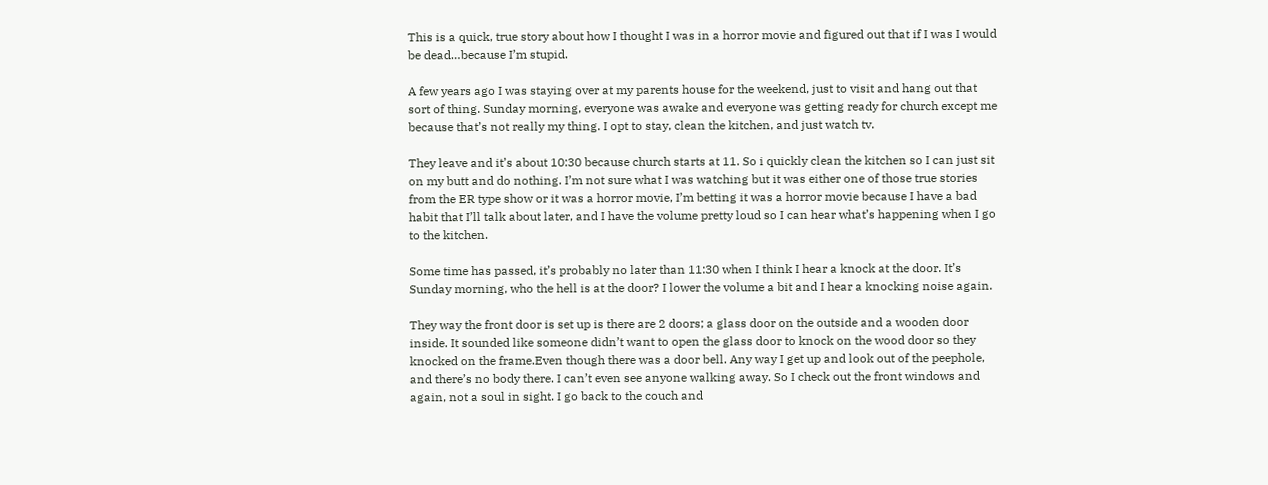This is a quick, true story about how I thought I was in a horror movie and figured out that if I was I would be dead…because I’m stupid.

A few years ago I was staying over at my parents house for the weekend, just to visit and hang out that sort of thing. Sunday morning, everyone was awake and everyone was getting ready for church except me because that’s not really my thing. I opt to stay, clean the kitchen, and just watch tv.

They leave and it’s about 10:30 because church starts at 11. So i quickly clean the kitchen so I can just sit on my butt and do nothing. I’m not sure what I was watching but it was either one of those true stories from the ER type show or it was a horror movie, I’m betting it was a horror movie because I have a bad habit that I’ll talk about later, and I have the volume pretty loud so I can hear what’s happening when I go to the kitchen.

Some time has passed, it’s probably no later than 11:30 when I think I hear a knock at the door. It’s Sunday morning, who the hell is at the door? I lower the volume a bit and I hear a knocking noise again.

They way the front door is set up is there are 2 doors; a glass door on the outside and a wooden door inside. It sounded like someone didn’t want to open the glass door to knock on the wood door so they knocked on the frame.Even though there was a door bell. Any way I get up and look out of the peephole, and there’s no body there. I can’t even see anyone walking away. So I check out the front windows and again, not a soul in sight. I go back to the couch and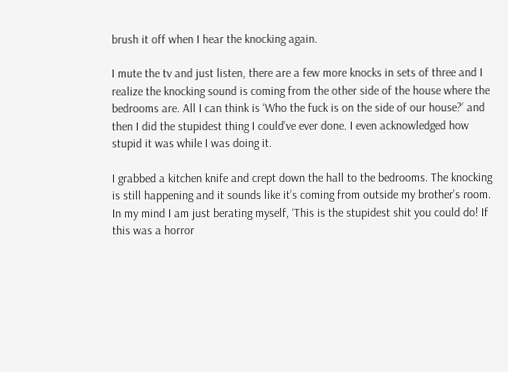brush it off when I hear the knocking again.

I mute the tv and just listen, there are a few more knocks in sets of three and I realize the knocking sound is coming from the other side of the house where the bedrooms are. All I can think is ‘Who the fuck is on the side of our house?’ and then I did the stupidest thing I could’ve ever done. I even acknowledged how stupid it was while I was doing it.

I grabbed a kitchen knife and crept down the hall to the bedrooms. The knocking is still happening and it sounds like it’s coming from outside my brother’s room. In my mind I am just berating myself, ‘This is the stupidest shit you could do! If this was a horror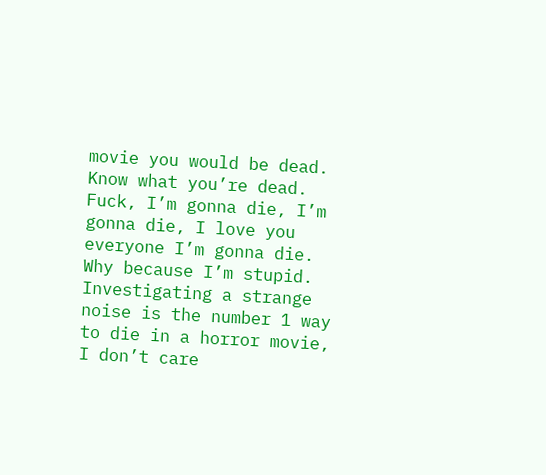movie you would be dead. Know what you’re dead. Fuck, I’m gonna die, I’m gonna die, I love you everyone I’m gonna die. Why because I’m stupid. Investigating a strange noise is the number 1 way to die in a horror movie, I don’t care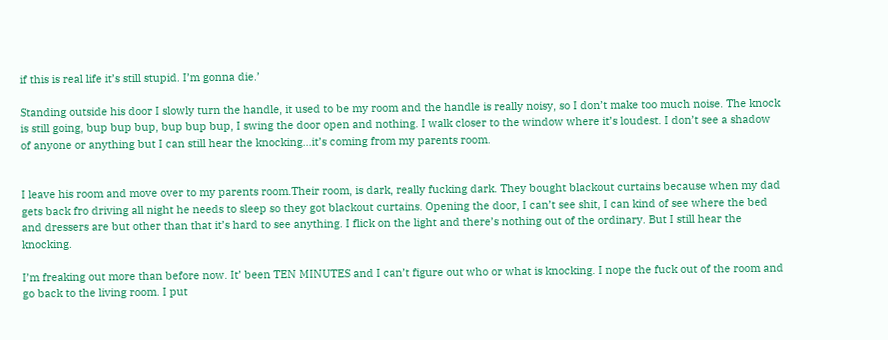if this is real life it’s still stupid. I’m gonna die.’

Standing outside his door I slowly turn the handle, it used to be my room and the handle is really noisy, so I don’t make too much noise. The knock is still going, bup bup bup, bup bup bup, I swing the door open and nothing. I walk closer to the window where it’s loudest. I don’t see a shadow of anyone or anything but I can still hear the knocking…it’s coming from my parents room.


I leave his room and move over to my parents room.Their room, is dark, really fucking dark. They bought blackout curtains because when my dad gets back fro driving all night he needs to sleep so they got blackout curtains. Opening the door, I can’t see shit, I can kind of see where the bed and dressers are but other than that it’s hard to see anything. I flick on the light and there’s nothing out of the ordinary. But I still hear the knocking.

I’m freaking out more than before now. It’ been TEN MINUTES and I can’t figure out who or what is knocking. I nope the fuck out of the room and go back to the living room. I put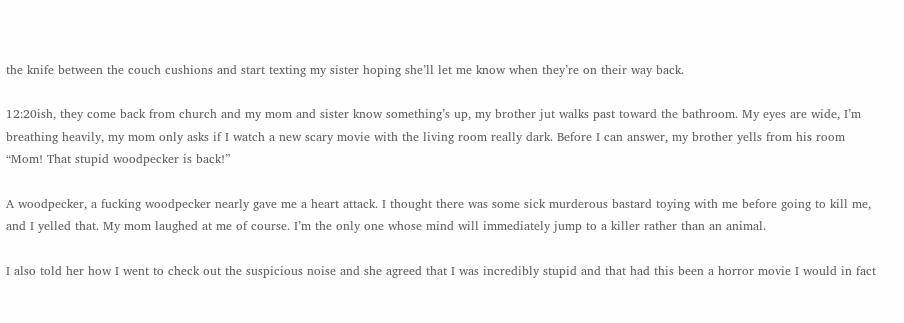the knife between the couch cushions and start texting my sister hoping she’ll let me know when they’re on their way back.

12:20ish, they come back from church and my mom and sister know something’s up, my brother jut walks past toward the bathroom. My eyes are wide, I’m breathing heavily, my mom only asks if I watch a new scary movie with the living room really dark. Before I can answer, my brother yells from his room “Mom! That stupid woodpecker is back!”

A woodpecker, a fucking woodpecker nearly gave me a heart attack. I thought there was some sick murderous bastard toying with me before going to kill me, and I yelled that. My mom laughed at me of course. I’m the only one whose mind will immediately jump to a killer rather than an animal.

I also told her how I went to check out the suspicious noise and she agreed that I was incredibly stupid and that had this been a horror movie I would in fact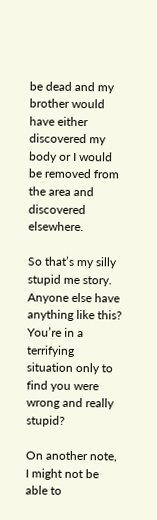be dead and my brother would have either discovered my body or I would be removed from the area and discovered elsewhere.

So that’s my silly stupid me story. Anyone else have anything like this? You’re in a terrifying situation only to find you were wrong and really stupid?

On another note, I might not be able to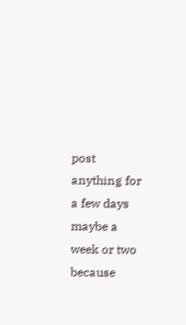post anything for a few days maybe a week or two because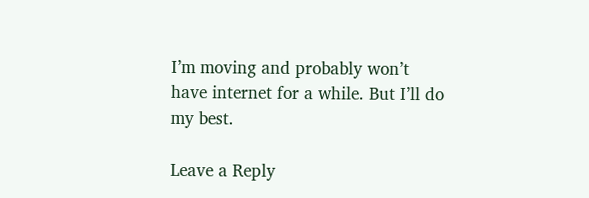I’m moving and probably won’t have internet for a while. But I’ll do my best.

Leave a Reply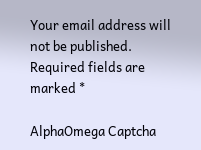Your email address will not be published. Required fields are marked *

AlphaOmega Captcha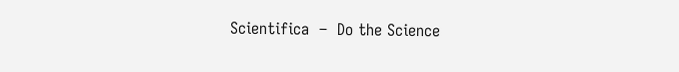Scientifica  –  Do the Science